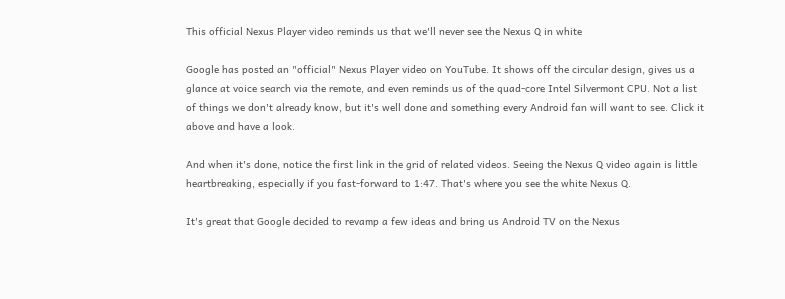This official Nexus Player video reminds us that we'll never see the Nexus Q in white

Google has posted an "official" Nexus Player video on YouTube. It shows off the circular design, gives us a glance at voice search via the remote, and even reminds us of the quad-core Intel Silvermont CPU. Not a list of things we don't already know, but it's well done and something every Android fan will want to see. Click it above and have a look.

And when it's done, notice the first link in the grid of related videos. Seeing the Nexus Q video again is little heartbreaking, especially if you fast-forward to 1:47. That's where you see the white Nexus Q.

It's great that Google decided to revamp a few ideas and bring us Android TV on the Nexus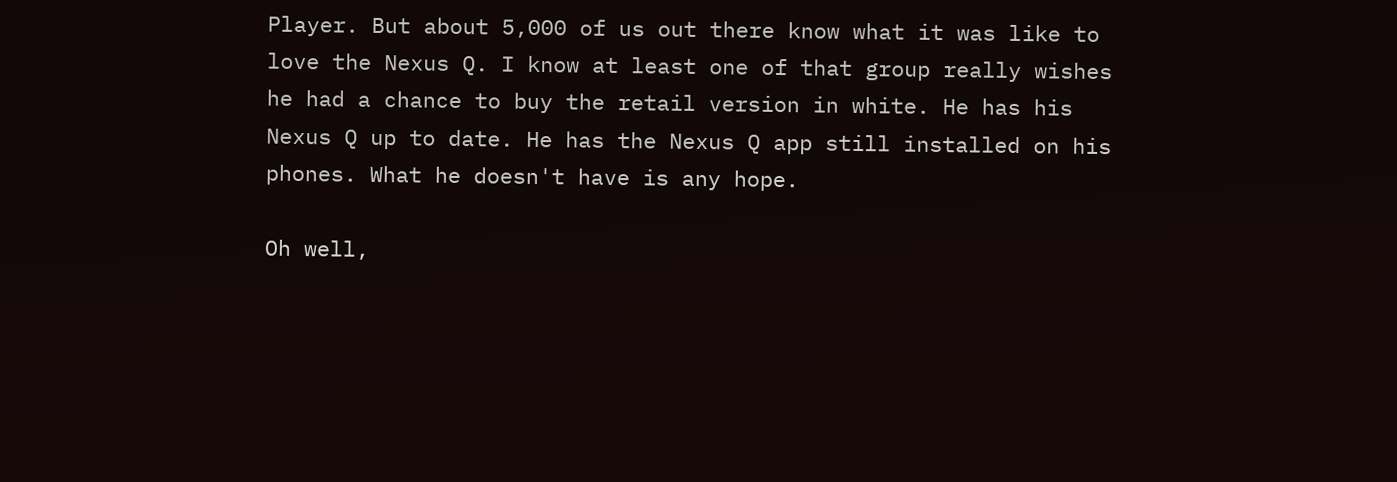Player. But about 5,000 of us out there know what it was like to love the Nexus Q. I know at least one of that group really wishes he had a chance to buy the retail version in white. He has his Nexus Q up to date. He has the Nexus Q app still installed on his phones. What he doesn't have is any hope.

Oh well,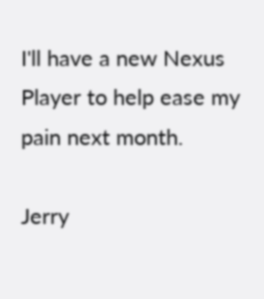I'll have a new Nexus Player to help ease my pain next month.

Jerry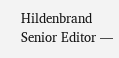Hildenbrand
Senior Editor —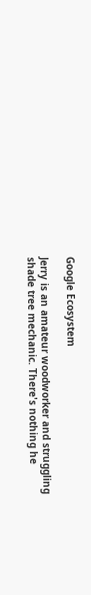Google Ecosystem

Jerry is an amateur woodworker and struggling shade tree mechanic. There's nothing he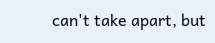can't take apart, but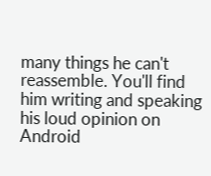many things he can't reassemble. You'll find him writing and speaking his loud opinion on Android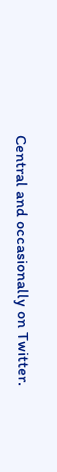Central and occasionally on Twitter.